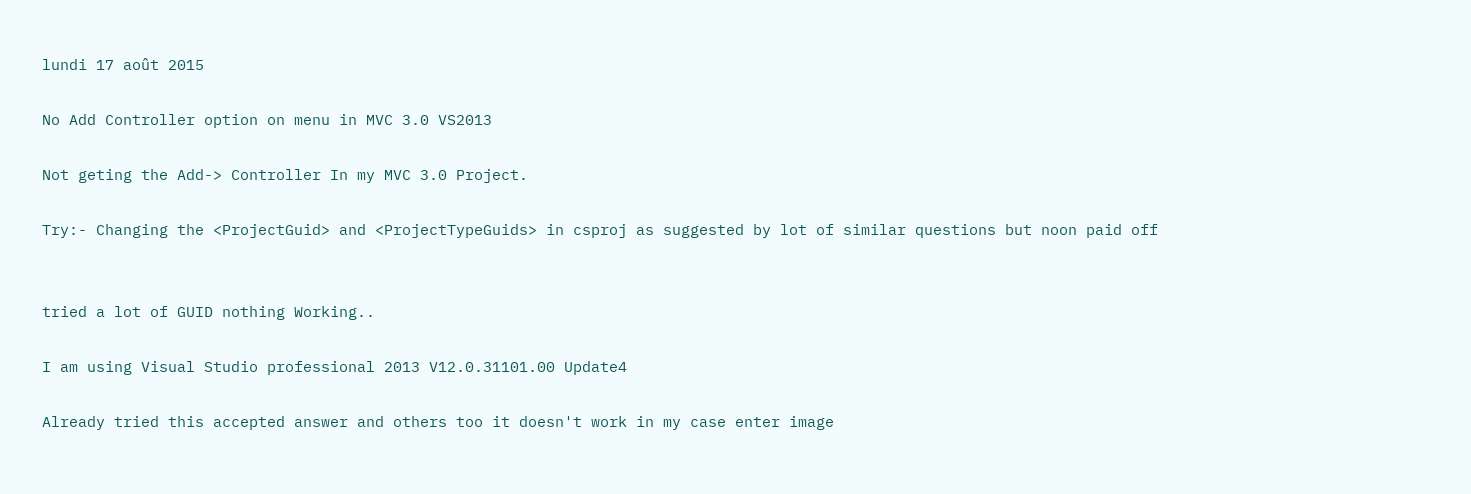lundi 17 août 2015

No Add Controller option on menu in MVC 3.0 VS2013

Not geting the Add-> Controller In my MVC 3.0 Project.

Try:- Changing the <ProjectGuid> and <ProjectTypeGuids> in csproj as suggested by lot of similar questions but noon paid off


tried a lot of GUID nothing Working..

I am using Visual Studio professional 2013 V12.0.31101.00 Update4

Already tried this accepted answer and others too it doesn't work in my case enter image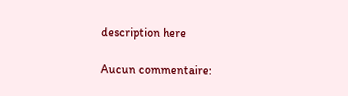description here

Aucun commentaire: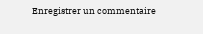Enregistrer un commentaire